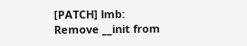[PATCH] lmb: Remove __init from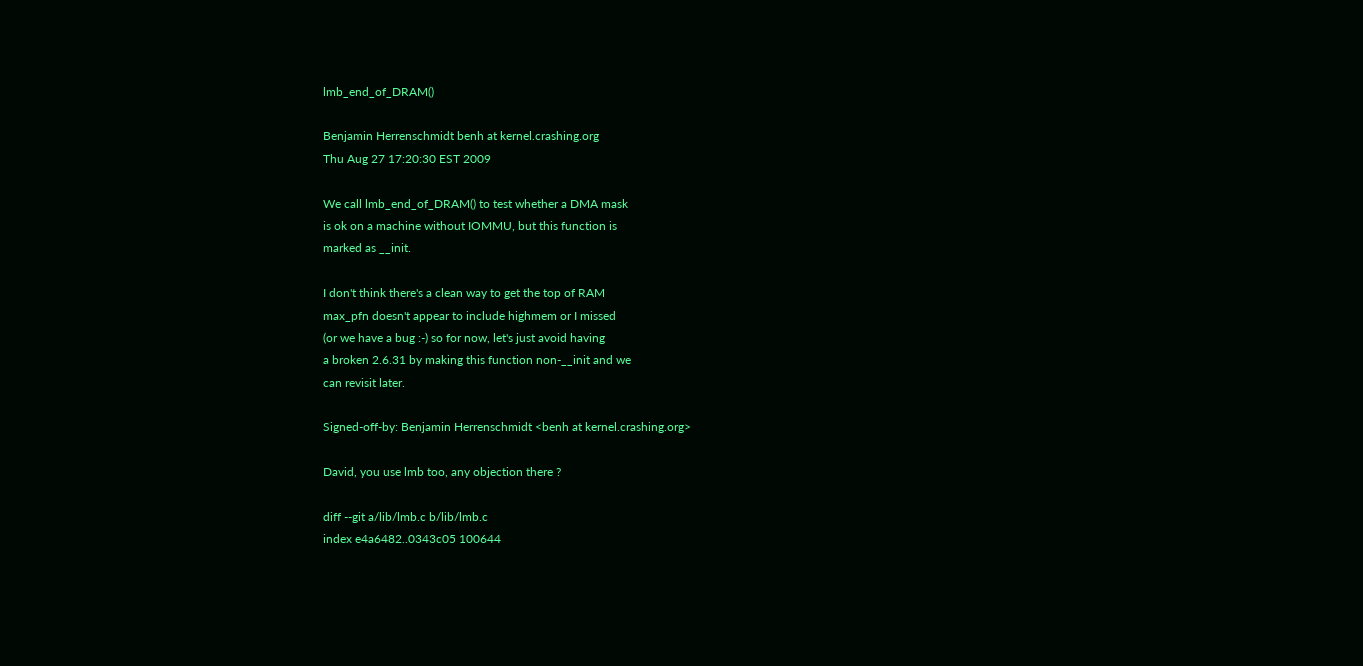lmb_end_of_DRAM()

Benjamin Herrenschmidt benh at kernel.crashing.org
Thu Aug 27 17:20:30 EST 2009

We call lmb_end_of_DRAM() to test whether a DMA mask
is ok on a machine without IOMMU, but this function is
marked as __init.

I don't think there's a clean way to get the top of RAM
max_pfn doesn't appear to include highmem or I missed
(or we have a bug :-) so for now, let's just avoid having
a broken 2.6.31 by making this function non-__init and we
can revisit later.

Signed-off-by: Benjamin Herrenschmidt <benh at kernel.crashing.org>

David, you use lmb too, any objection there ?

diff --git a/lib/lmb.c b/lib/lmb.c
index e4a6482..0343c05 100644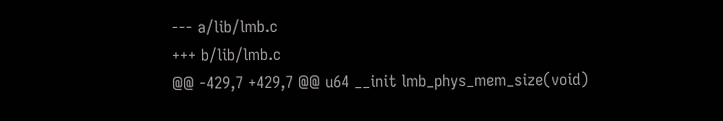--- a/lib/lmb.c
+++ b/lib/lmb.c
@@ -429,7 +429,7 @@ u64 __init lmb_phys_mem_size(void)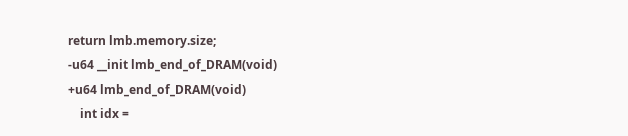return lmb.memory.size;
-u64 __init lmb_end_of_DRAM(void)
+u64 lmb_end_of_DRAM(void)
    int idx =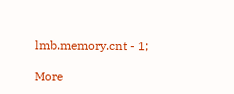lmb.memory.cnt - 1;

More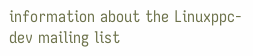information about the Linuxppc-dev mailing list